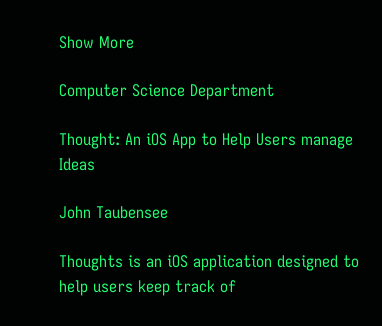Show More

Computer Science Department

Thought: An iOS App to Help Users manage Ideas

John Taubensee

Thoughts is an iOS application designed to help users keep track of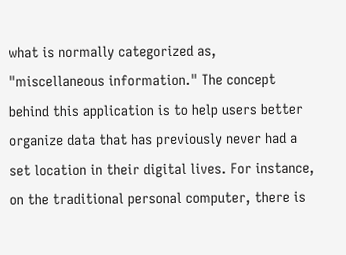what is normally categorized as, "miscellaneous information." The concept behind this application is to help users better organize data that has previously never had a set location in their digital lives. For instance, on the traditional personal computer, there is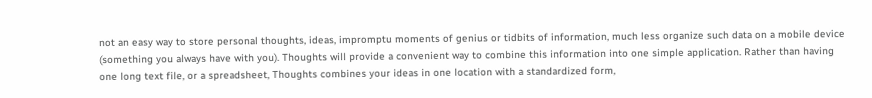not an easy way to store personal thoughts, ideas, impromptu moments of genius or tidbits of information, much less organize such data on a mobile device (something you always have with you). Thoughts will provide a convenient way to combine this information into one simple application. Rather than having one long text file, or a spreadsheet, Thoughts combines your ideas in one location with a standardized form,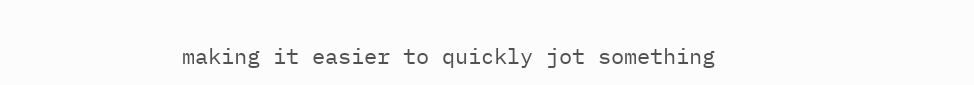making it easier to quickly jot something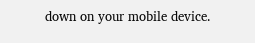down on your mobile device.